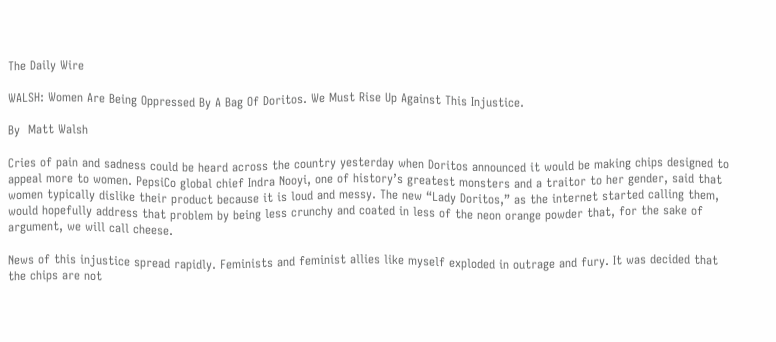The Daily Wire

WALSH: Women Are Being Oppressed By A Bag Of Doritos. We Must Rise Up Against This Injustice.

By  Matt Walsh

Cries of pain and sadness could be heard across the country yesterday when Doritos announced it would be making chips designed to appeal more to women. PepsiCo global chief Indra Nooyi, one of history’s greatest monsters and a traitor to her gender, said that women typically dislike their product because it is loud and messy. The new “Lady Doritos,” as the internet started calling them, would hopefully address that problem by being less crunchy and coated in less of the neon orange powder that, for the sake of argument, we will call cheese.

News of this injustice spread rapidly. Feminists and feminist allies like myself exploded in outrage and fury. It was decided that the chips are not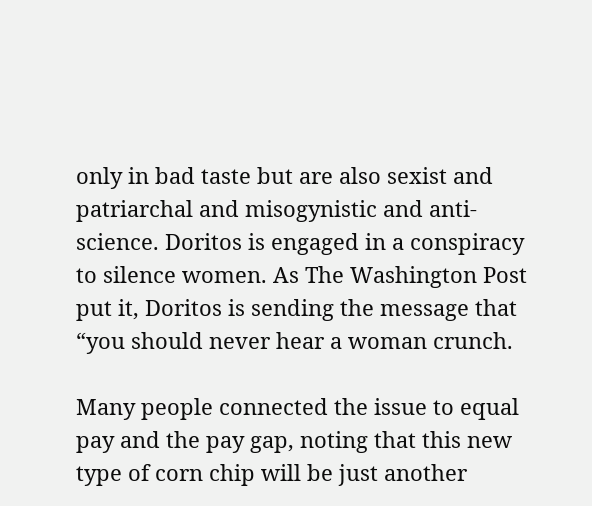only in bad taste but are also sexist and patriarchal and misogynistic and anti-science. Doritos is engaged in a conspiracy to silence women. As The Washington Post put it, Doritos is sending the message that “you should never hear a woman crunch.

Many people connected the issue to equal pay and the pay gap, noting that this new type of corn chip will be just another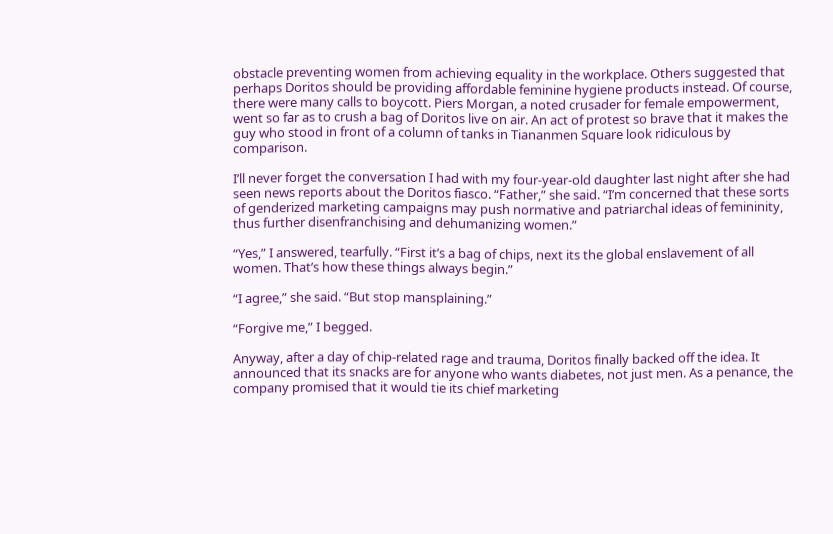obstacle preventing women from achieving equality in the workplace. Others suggested that perhaps Doritos should be providing affordable feminine hygiene products instead. Of course, there were many calls to boycott. Piers Morgan, a noted crusader for female empowerment, went so far as to crush a bag of Doritos live on air. An act of protest so brave that it makes the guy who stood in front of a column of tanks in Tiananmen Square look ridiculous by comparison.

I’ll never forget the conversation I had with my four-year-old daughter last night after she had seen news reports about the Doritos fiasco. “Father,” she said. “I’m concerned that these sorts of genderized marketing campaigns may push normative and patriarchal ideas of femininity, thus further disenfranchising and dehumanizing women.”

“Yes,” I answered, tearfully. “First it’s a bag of chips, next its the global enslavement of all women. That’s how these things always begin.”

“I agree,” she said. “But stop mansplaining.”

“Forgive me,” I begged.

Anyway, after a day of chip-related rage and trauma, Doritos finally backed off the idea. It announced that its snacks are for anyone who wants diabetes, not just men. As a penance, the company promised that it would tie its chief marketing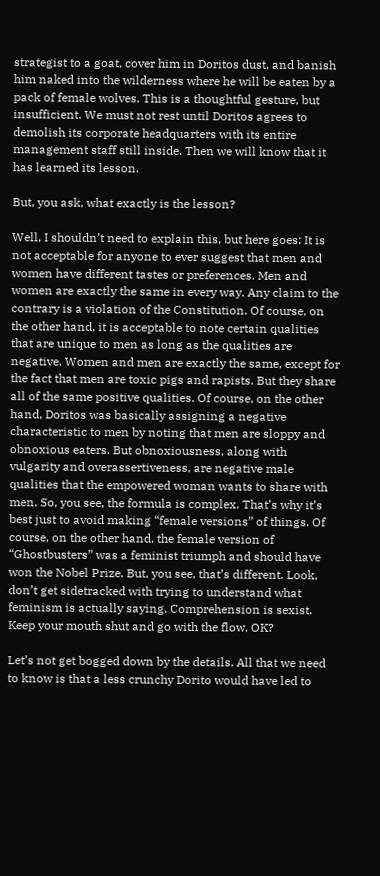strategist to a goat, cover him in Doritos dust, and banish him naked into the wilderness where he will be eaten by a pack of female wolves. This is a thoughtful gesture, but insufficient. We must not rest until Doritos agrees to demolish its corporate headquarters with its entire management staff still inside. Then we will know that it has learned its lesson.

But, you ask, what exactly is the lesson?

Well, I shouldn’t need to explain this, but here goes: It is not acceptable for anyone to ever suggest that men and women have different tastes or preferences. Men and women are exactly the same in every way. Any claim to the contrary is a violation of the Constitution. Of course, on the other hand, it is acceptable to note certain qualities that are unique to men as long as the qualities are negative. Women and men are exactly the same, except for the fact that men are toxic pigs and rapists. But they share all of the same positive qualities. Of course, on the other hand, Doritos was basically assigning a negative characteristic to men by noting that men are sloppy and obnoxious eaters. But obnoxiousness, along with vulgarity and overassertiveness, are negative male qualities that the empowered woman wants to share with men. So, you see, the formula is complex. That’s why it’s best just to avoid making “female versions” of things. Of course, on the other hand, the female version of “Ghostbusters” was a feminist triumph and should have won the Nobel Prize. But, you see, that’s different. Look, don’t get sidetracked with trying to understand what feminism is actually saying. Comprehension is sexist. Keep your mouth shut and go with the flow, OK?

Let’s not get bogged down by the details. All that we need to know is that a less crunchy Dorito would have led to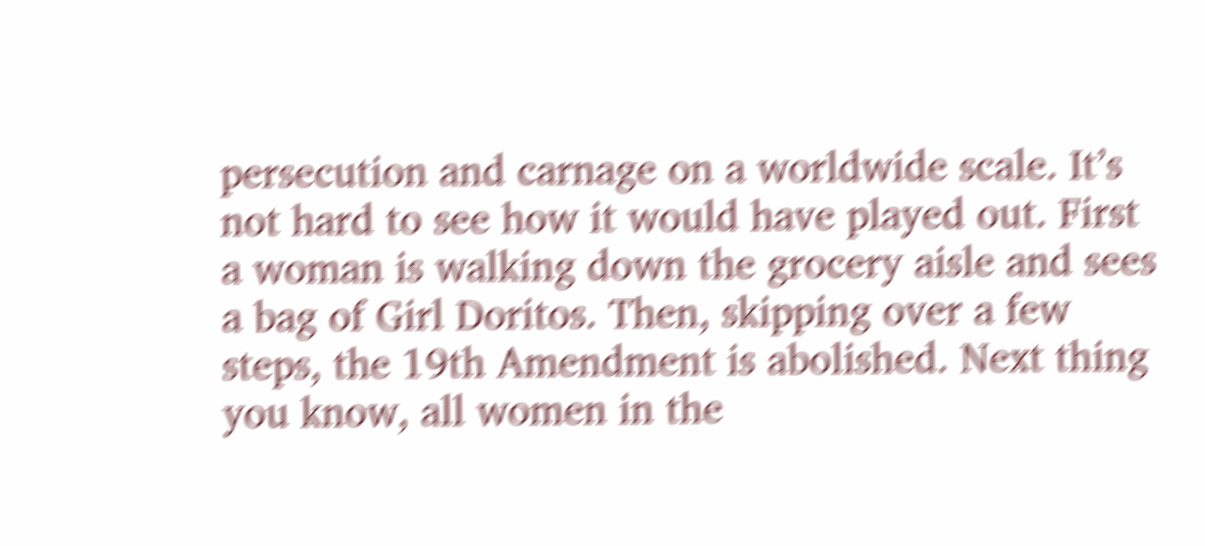persecution and carnage on a worldwide scale. It’s not hard to see how it would have played out. First a woman is walking down the grocery aisle and sees a bag of Girl Doritos. Then, skipping over a few steps, the 19th Amendment is abolished. Next thing you know, all women in the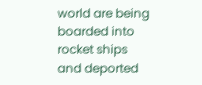world are being boarded into rocket ships and deported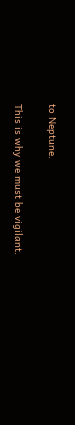to Neptune.

This is why we must be vigilant.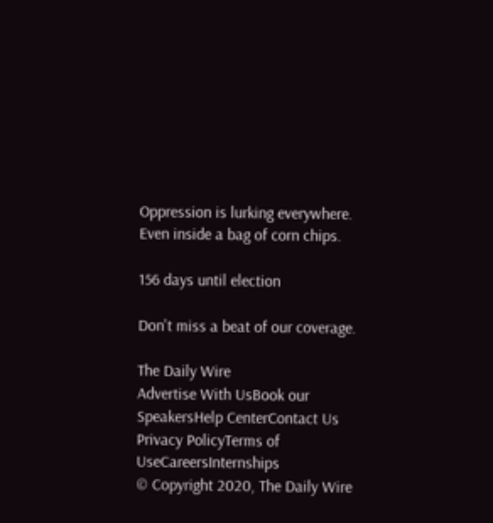Oppression is lurking everywhere. Even inside a bag of corn chips.

156 days until election

Don't miss a beat of our coverage.

The Daily Wire
Advertise With UsBook our SpeakersHelp CenterContact Us
Privacy PolicyTerms of UseCareersInternships
© Copyright 2020, The Daily Wire